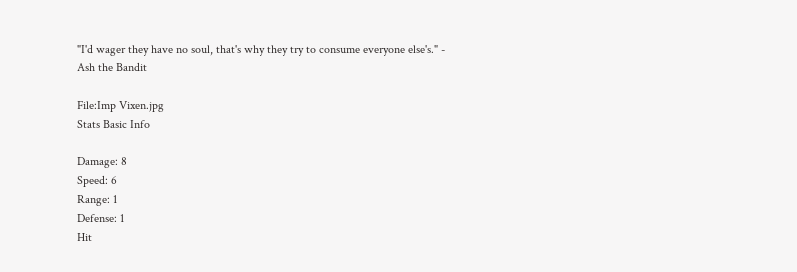"I'd wager they have no soul, that's why they try to consume everyone else's." - Ash the Bandit

File:Imp Vixen.jpg
Stats Basic Info

Damage: 8
Speed: 6
Range: 1
Defense: 1
Hit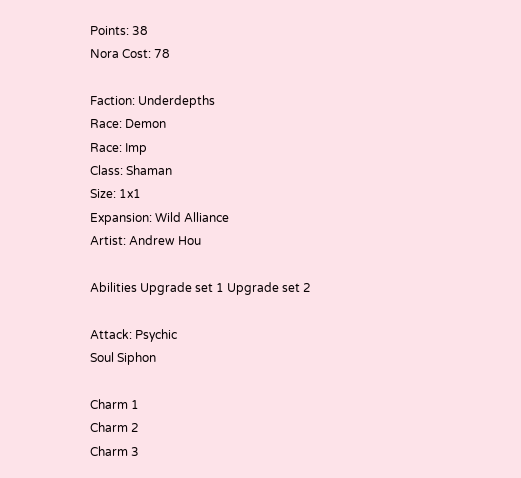Points: 38
Nora Cost: 78

Faction: Underdepths
Race: Demon
Race: Imp
Class: Shaman
Size: 1x1
Expansion: Wild Alliance
Artist: Andrew Hou

Abilities Upgrade set 1 Upgrade set 2

Attack: Psychic
Soul Siphon

Charm 1
Charm 2
Charm 3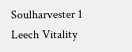Soulharvester 1
Leech Vitality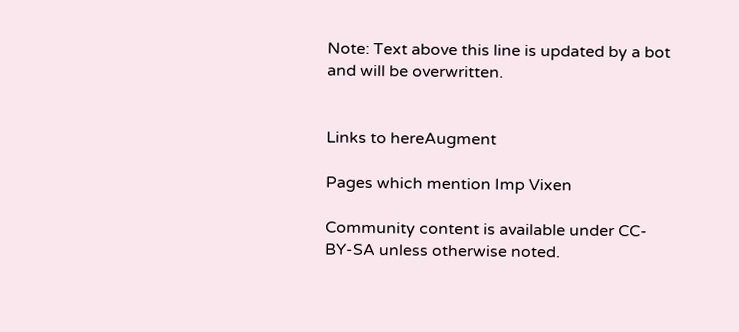Note: Text above this line is updated by a bot and will be overwritten.


Links to hereAugment

Pages which mention Imp Vixen

Community content is available under CC-BY-SA unless otherwise noted.